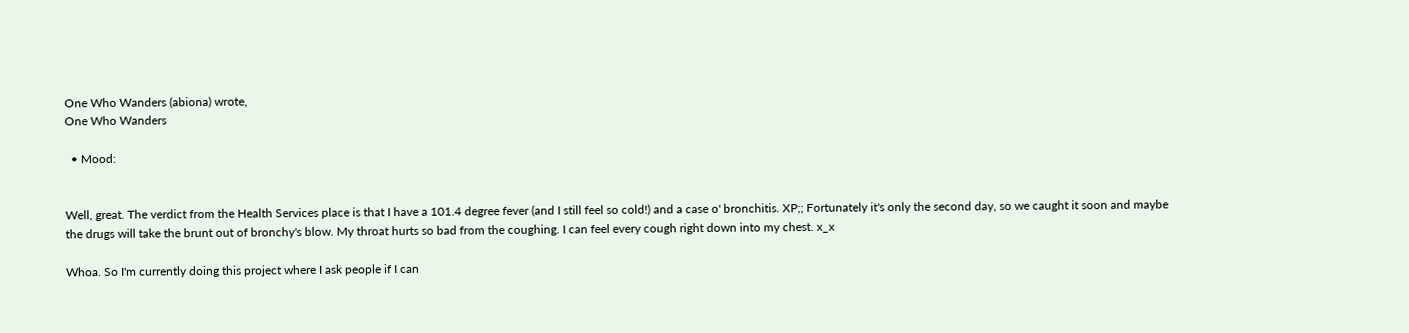One Who Wanders (abiona) wrote,
One Who Wanders

  • Mood:


Well, great. The verdict from the Health Services place is that I have a 101.4 degree fever (and I still feel so cold!) and a case o' bronchitis. XP;; Fortunately it's only the second day, so we caught it soon and maybe the drugs will take the brunt out of bronchy's blow. My throat hurts so bad from the coughing. I can feel every cough right down into my chest. x_x

Whoa. So I'm currently doing this project where I ask people if I can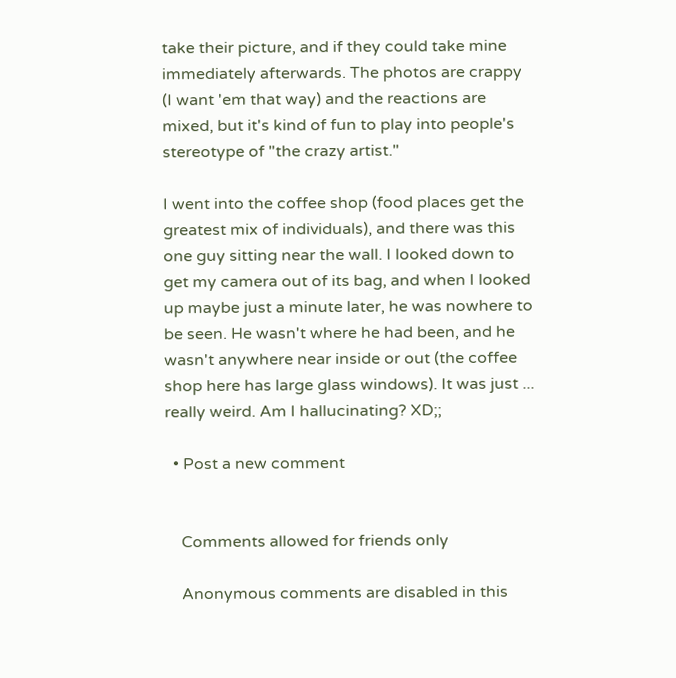take their picture, and if they could take mine immediately afterwards. The photos are crappy (I want 'em that way) and the reactions are mixed, but it's kind of fun to play into people's stereotype of "the crazy artist."

I went into the coffee shop (food places get the greatest mix of individuals), and there was this one guy sitting near the wall. I looked down to get my camera out of its bag, and when I looked up maybe just a minute later, he was nowhere to be seen. He wasn't where he had been, and he wasn't anywhere near inside or out (the coffee shop here has large glass windows). It was just ... really weird. Am I hallucinating? XD;;

  • Post a new comment


    Comments allowed for friends only

    Anonymous comments are disabled in this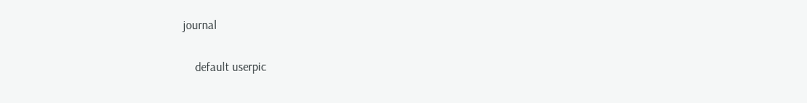journal

    default userpic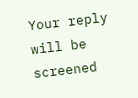Your reply will be screened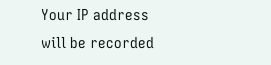Your IP address will be recorded